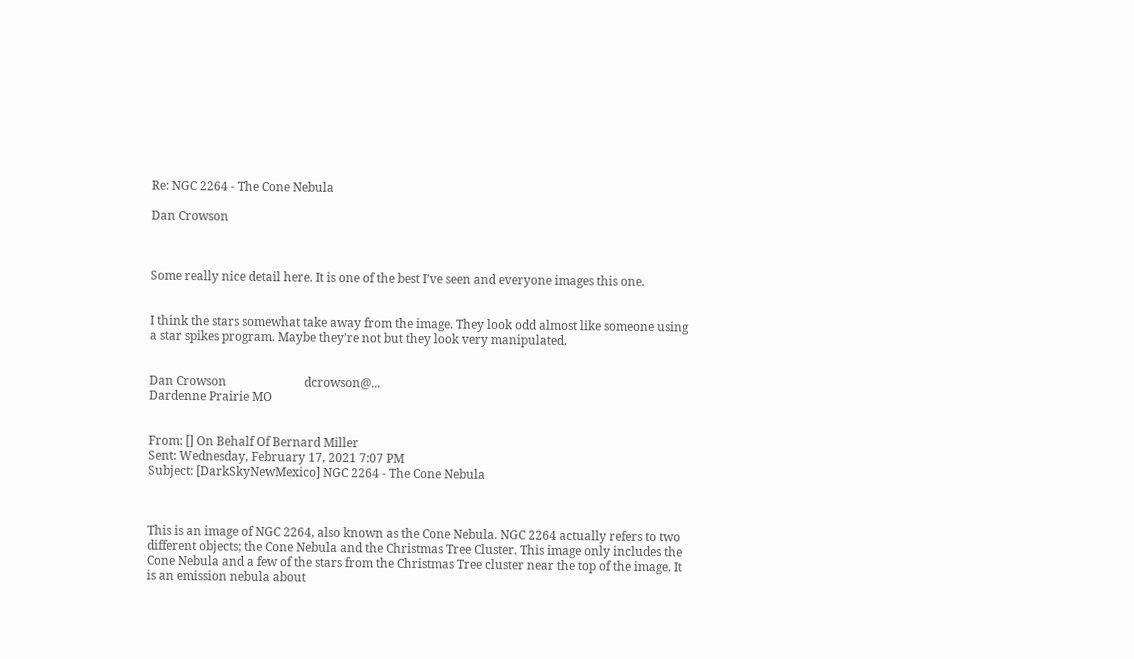Re: NGC 2264 - The Cone Nebula

Dan Crowson



Some really nice detail here. It is one of the best I’ve seen and everyone images this one.


I think the stars somewhat take away from the image. They look odd almost like someone using a star spikes program. Maybe they’re not but they look very manipulated.


Dan Crowson                          dcrowson@...
Dardenne Prairie MO


From: [] On Behalf Of Bernard Miller
Sent: Wednesday, February 17, 2021 7:07 PM
Subject: [DarkSkyNewMexico] NGC 2264 - The Cone Nebula



This is an image of NGC 2264, also known as the Cone Nebula. NGC 2264 actually refers to two different objects; the Cone Nebula and the Christmas Tree Cluster. This image only includes the Cone Nebula and a few of the stars from the Christmas Tree cluster near the top of the image. It is an emission nebula about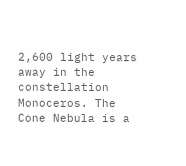2,600 light years away in the constellation Monoceros. The Cone Nebula is a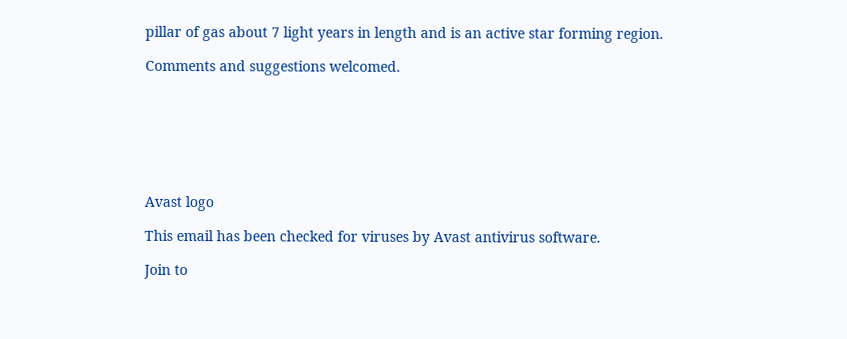pillar of gas about 7 light years in length and is an active star forming region.

Comments and suggestions welcomed.







Avast logo

This email has been checked for viruses by Avast antivirus software.

Join to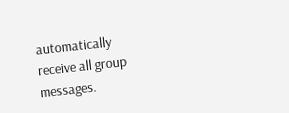automatically receive all group messages.